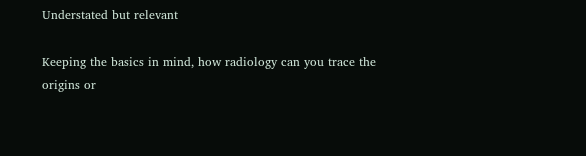Understated but relevant

Keeping the basics in mind, how radiology can you trace the origins or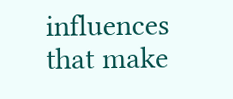influences that make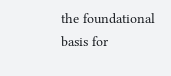the foundational basis for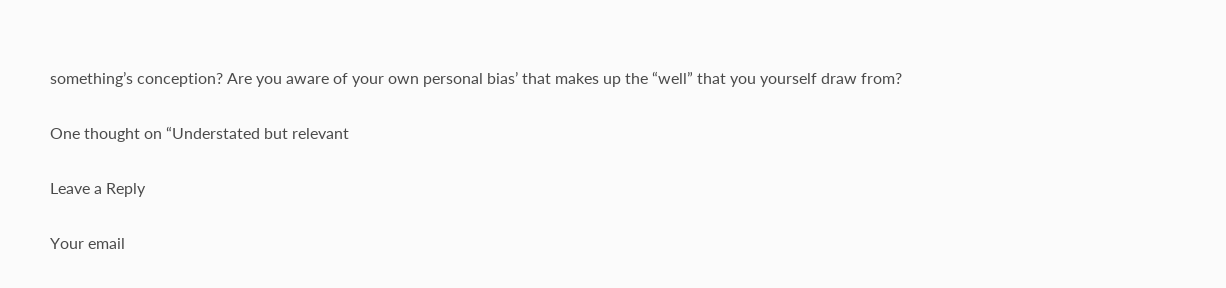something’s conception? Are you aware of your own personal bias’ that makes up the “well” that you yourself draw from?

One thought on “Understated but relevant

Leave a Reply

Your email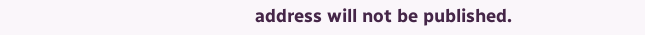address will not be published.